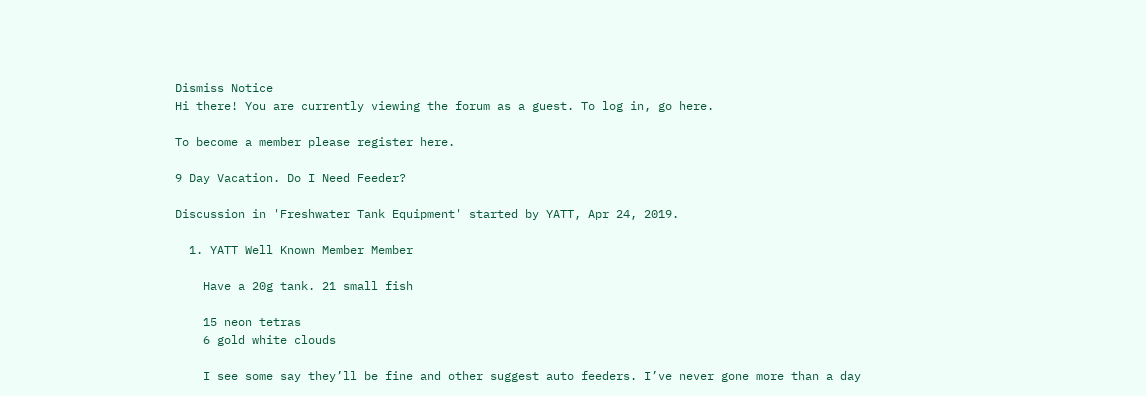Dismiss Notice
Hi there! You are currently viewing the forum as a guest. To log in, go here.

To become a member please register here.

9 Day Vacation. Do I Need Feeder?

Discussion in 'Freshwater Tank Equipment' started by YATT, Apr 24, 2019.

  1. YATT Well Known Member Member

    Have a 20g tank. 21 small fish

    15 neon tetras
    6 gold white clouds

    I see some say they’ll be fine and other suggest auto feeders. I’ve never gone more than a day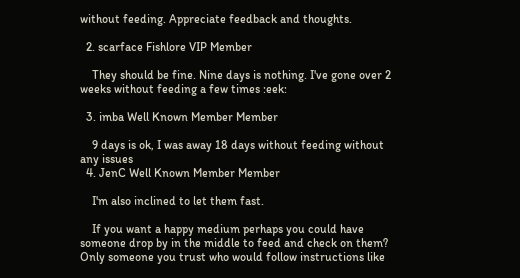without feeding. Appreciate feedback and thoughts.

  2. scarface Fishlore VIP Member

    They should be fine. Nine days is nothing. I've gone over 2 weeks without feeding a few times :eek:

  3. imba Well Known Member Member

    9 days is ok, I was away 18 days without feeding without any issues
  4. JenC Well Known Member Member

    I'm also inclined to let them fast.

    If you want a happy medium perhaps you could have someone drop by in the middle to feed and check on them? Only someone you trust who would follow instructions like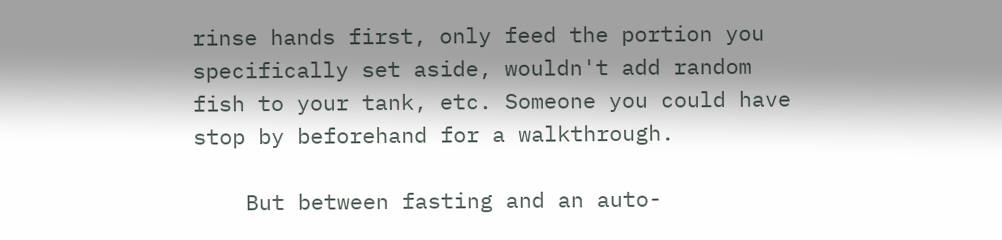rinse hands first, only feed the portion you specifically set aside, wouldn't add random fish to your tank, etc. Someone you could have stop by beforehand for a walkthrough.

    But between fasting and an auto-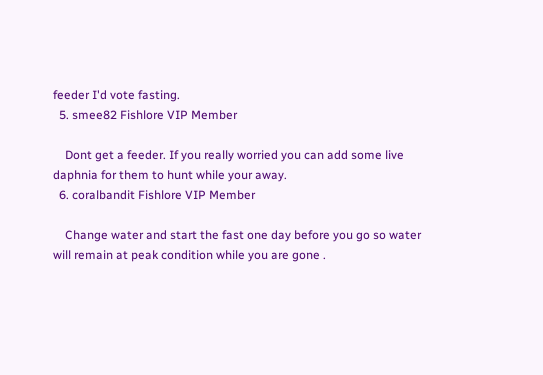feeder I'd vote fasting.
  5. smee82 Fishlore VIP Member

    Dont get a feeder. If you really worried you can add some live daphnia for them to hunt while your away.
  6. coralbandit Fishlore VIP Member

    Change water and start the fast one day before you go so water will remain at peak condition while you are gone .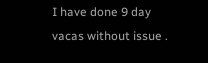I have done 9 day vacas without issue .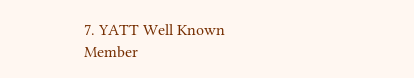7. YATT Well Known Member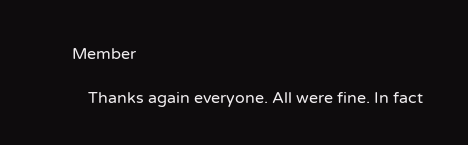Member

    Thanks again everyone. All were fine. In fact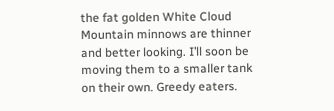the fat golden White Cloud Mountain minnows are thinner and better looking. I’ll soon be moving them to a smaller tank on their own. Greedy eaters.